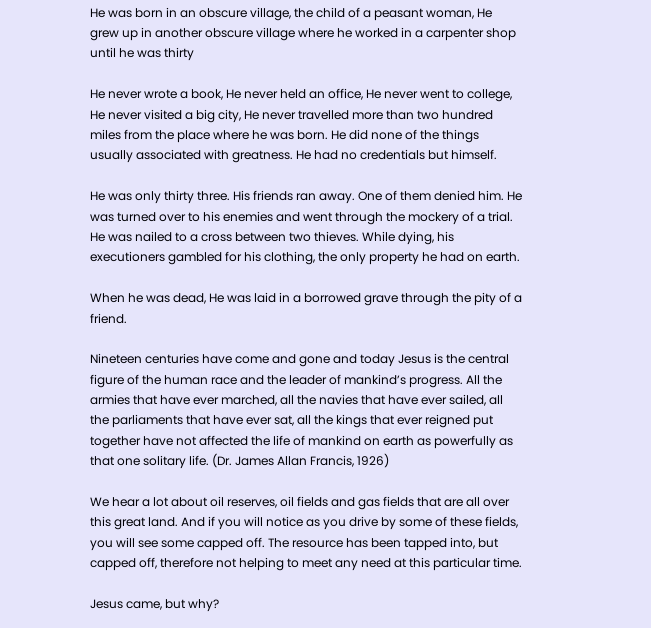He was born in an obscure village, the child of a peasant woman, He grew up in another obscure village where he worked in a carpenter shop until he was thirty

He never wrote a book, He never held an office, He never went to college, He never visited a big city, He never travelled more than two hundred miles from the place where he was born. He did none of the things usually associated with greatness. He had no credentials but himself.

He was only thirty three. His friends ran away. One of them denied him. He was turned over to his enemies and went through the mockery of a trial. He was nailed to a cross between two thieves. While dying, his executioners gambled for his clothing, the only property he had on earth.

When he was dead, He was laid in a borrowed grave through the pity of a friend.

Nineteen centuries have come and gone and today Jesus is the central figure of the human race and the leader of mankind’s progress. All the armies that have ever marched, all the navies that have ever sailed, all the parliaments that have ever sat, all the kings that ever reigned put together have not affected the life of mankind on earth as powerfully as that one solitary life. (Dr. James Allan Francis, 1926)

We hear a lot about oil reserves, oil fields and gas fields that are all over this great land. And if you will notice as you drive by some of these fields, you will see some capped off. The resource has been tapped into, but capped off, therefore not helping to meet any need at this particular time.

Jesus came, but why?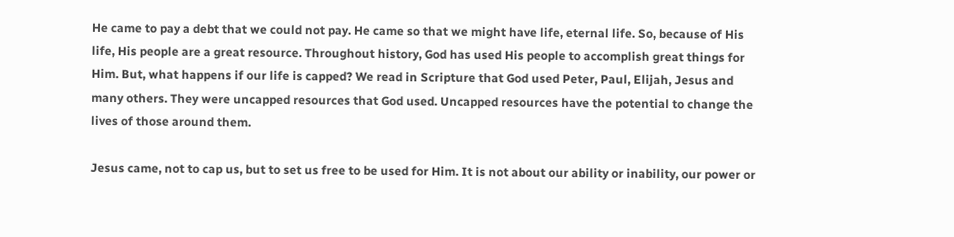He came to pay a debt that we could not pay. He came so that we might have life, eternal life. So, because of His life, His people are a great resource. Throughout history, God has used His people to accomplish great things for Him. But, what happens if our life is capped? We read in Scripture that God used Peter, Paul, Elijah, Jesus and many others. They were uncapped resources that God used. Uncapped resources have the potential to change the lives of those around them.

Jesus came, not to cap us, but to set us free to be used for Him. It is not about our ability or inability, our power or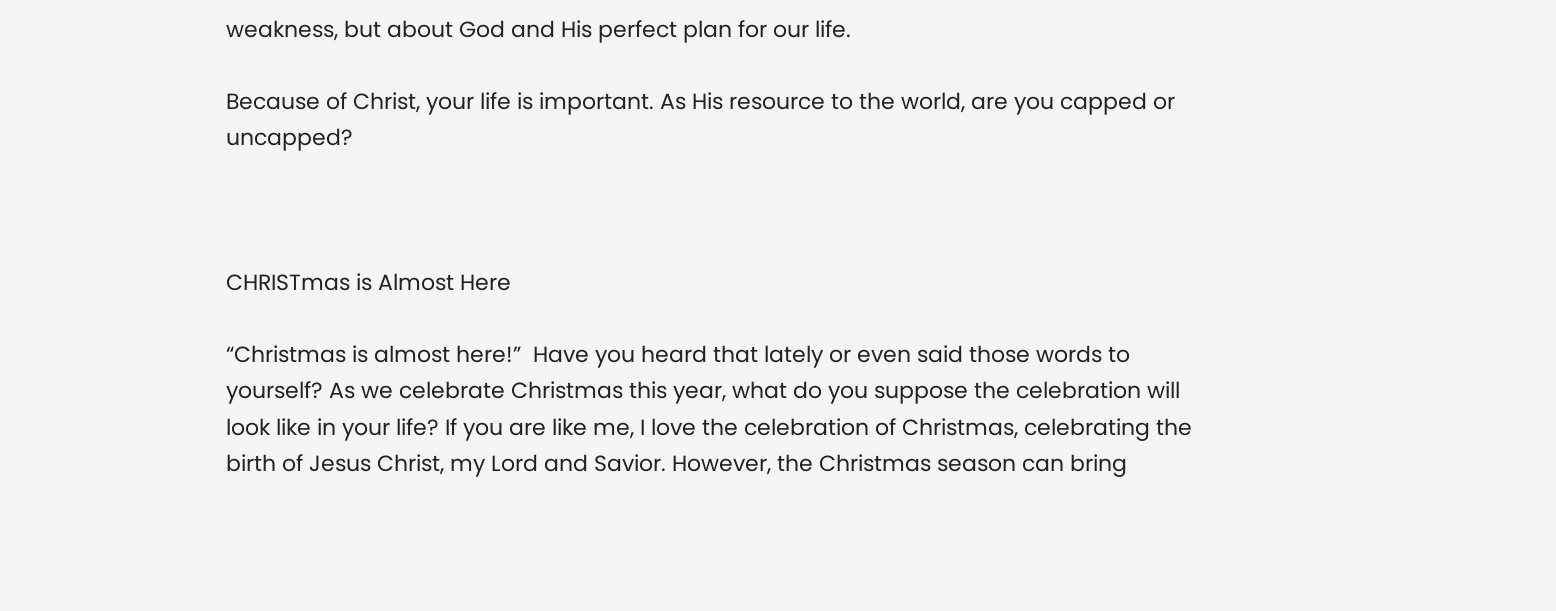weakness, but about God and His perfect plan for our life.

Because of Christ, your life is important. As His resource to the world, are you capped or uncapped?



CHRISTmas is Almost Here

“Christmas is almost here!”  Have you heard that lately or even said those words to yourself? As we celebrate Christmas this year, what do you suppose the celebration will look like in your life? If you are like me, I love the celebration of Christmas, celebrating the birth of Jesus Christ, my Lord and Savior. However, the Christmas season can bring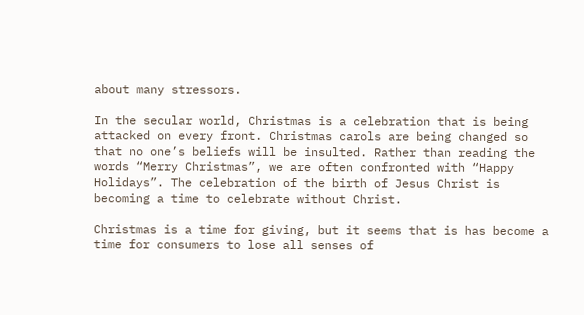about many stressors.

In the secular world, Christmas is a celebration that is being attacked on every front. Christmas carols are being changed so that no one’s beliefs will be insulted. Rather than reading the words “Merry Christmas”, we are often confronted with “Happy Holidays”. The celebration of the birth of Jesus Christ is becoming a time to celebrate without Christ.

Christmas is a time for giving, but it seems that is has become a time for consumers to lose all senses of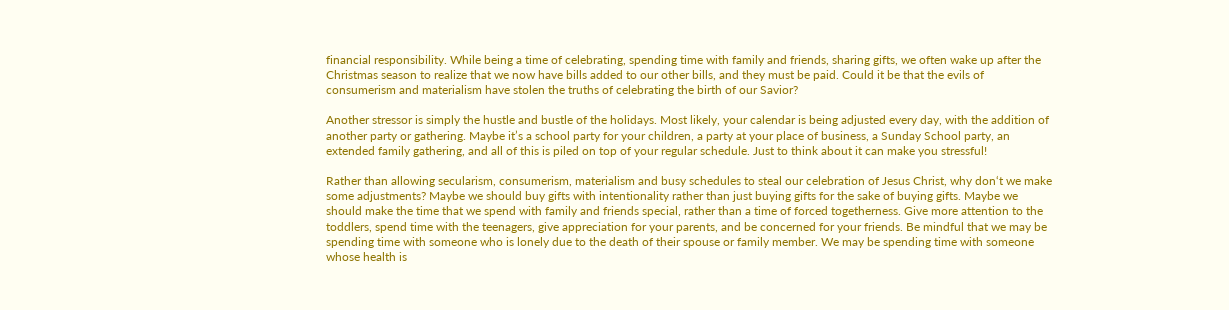financial responsibility. While being a time of celebrating, spending time with family and friends, sharing gifts, we often wake up after the Christmas season to realize that we now have bills added to our other bills, and they must be paid. Could it be that the evils of consumerism and materialism have stolen the truths of celebrating the birth of our Savior?

Another stressor is simply the hustle and bustle of the holidays. Most likely, your calendar is being adjusted every day, with the addition of another party or gathering. Maybe it’s a school party for your children, a party at your place of business, a Sunday School party, an extended family gathering, and all of this is piled on top of your regular schedule. Just to think about it can make you stressful!

Rather than allowing secularism, consumerism, materialism and busy schedules to steal our celebration of Jesus Christ, why don‘t we make some adjustments? Maybe we should buy gifts with intentionality rather than just buying gifts for the sake of buying gifts. Maybe we should make the time that we spend with family and friends special, rather than a time of forced togetherness. Give more attention to the toddlers, spend time with the teenagers, give appreciation for your parents, and be concerned for your friends. Be mindful that we may be spending time with someone who is lonely due to the death of their spouse or family member. We may be spending time with someone whose health is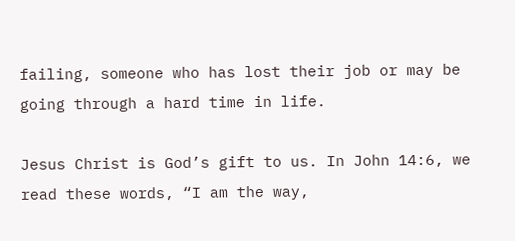failing, someone who has lost their job or may be going through a hard time in life.

Jesus Christ is God’s gift to us. In John 14:6, we read these words, “I am the way,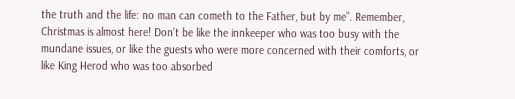the truth and the life: no man can cometh to the Father, but by me”. Remember, Christmas is almost here! Don’t be like the innkeeper who was too busy with the mundane issues, or like the guests who were more concerned with their comforts, or like King Herod who was too absorbed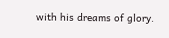with his dreams of glory.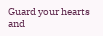Guard your hearts and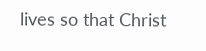lives so that Christ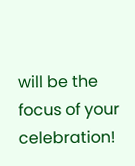will be the focus of your celebration!